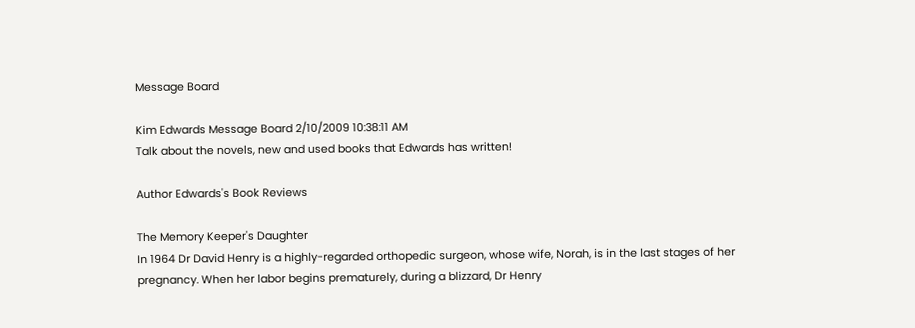Message Board

Kim Edwards Message Board 2/10/2009 10:38:11 AM
Talk about the novels, new and used books that Edwards has written!

Author Edwards's Book Reviews

The Memory Keeper's Daughter
In 1964 Dr David Henry is a highly-regarded orthopedic surgeon, whose wife, Norah, is in the last stages of her pregnancy. When her labor begins prematurely, during a blizzard, Dr Henry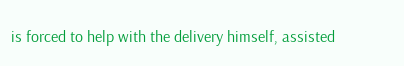is forced to help with the delivery himself, assisted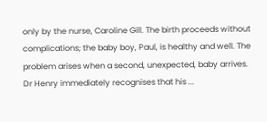only by the nurse, Caroline Gill. The birth proceeds without complications; the baby boy, Paul, is healthy and well. The problem arises when a second, unexpected, baby arrives. Dr Henry immediately recognises that his ...